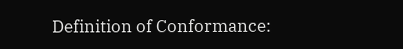Definition of Conformance: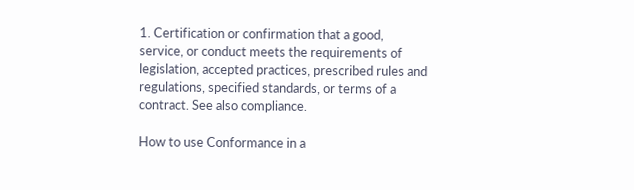1. Certification or confirmation that a good, service, or conduct meets the requirements of legislation, accepted practices, prescribed rules and regulations, specified standards, or terms of a contract. See also compliance.

How to use Conformance in a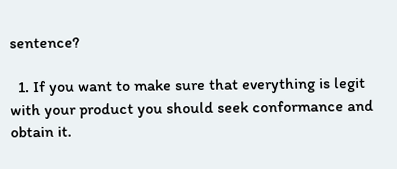sentence?

  1. If you want to make sure that everything is legit with your product you should seek conformance and obtain it.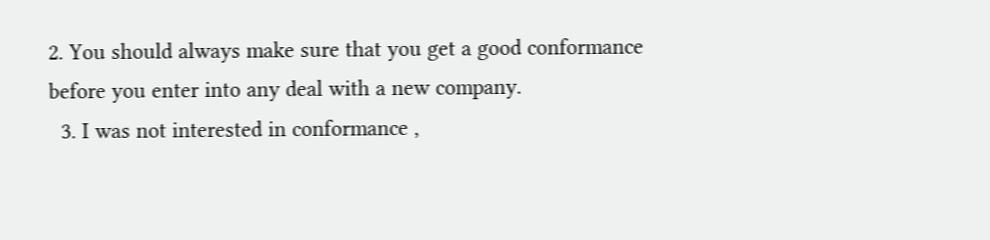2. You should always make sure that you get a good conformance before you enter into any deal with a new company.
  3. I was not interested in conformance ,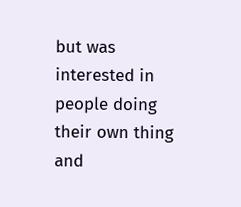but was interested in people doing their own thing and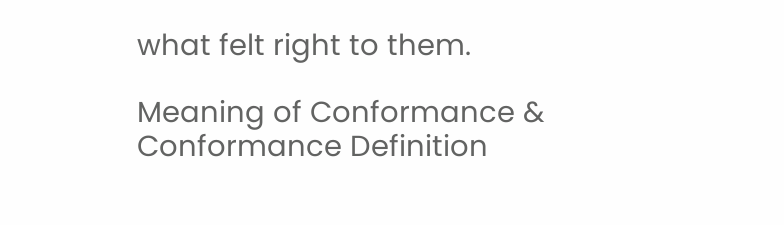what felt right to them.

Meaning of Conformance & Conformance Definition